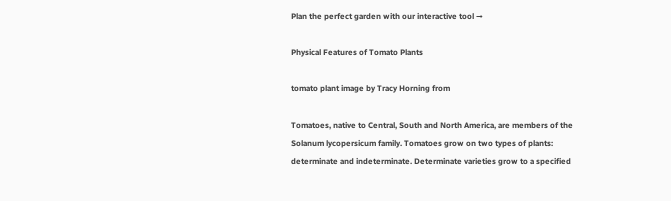Plan the perfect garden with our interactive tool →

Physical Features of Tomato Plants

tomato plant image by Tracy Horning from

Tomatoes, native to Central, South and North America, are members of the Solanum lycopersicum family. Tomatoes grow on two types of plants: determinate and indeterminate. Determinate varieties grow to a specified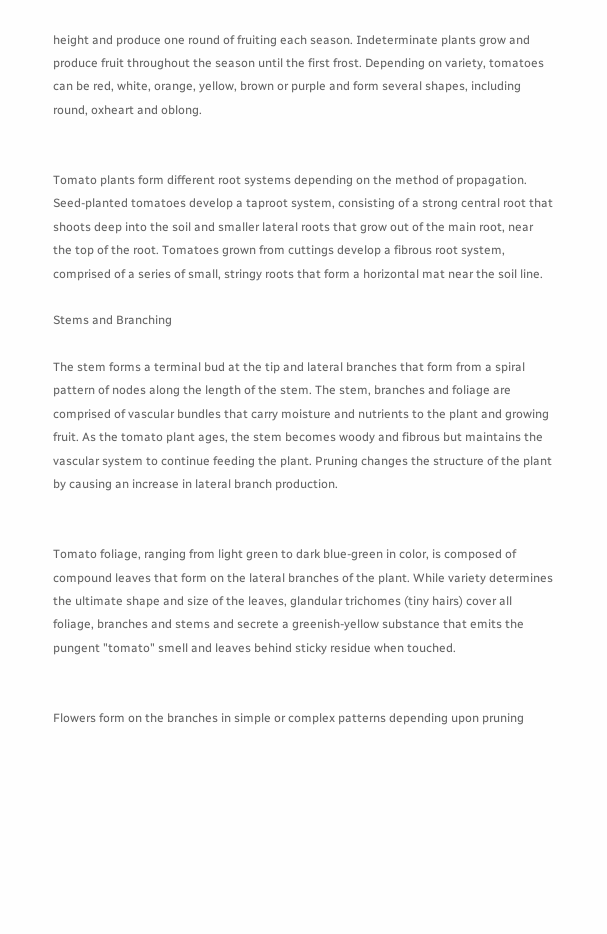height and produce one round of fruiting each season. Indeterminate plants grow and produce fruit throughout the season until the first frost. Depending on variety, tomatoes can be red, white, orange, yellow, brown or purple and form several shapes, including round, oxheart and oblong.


Tomato plants form different root systems depending on the method of propagation. Seed-planted tomatoes develop a taproot system, consisting of a strong central root that shoots deep into the soil and smaller lateral roots that grow out of the main root, near the top of the root. Tomatoes grown from cuttings develop a fibrous root system, comprised of a series of small, stringy roots that form a horizontal mat near the soil line.

Stems and Branching

The stem forms a terminal bud at the tip and lateral branches that form from a spiral pattern of nodes along the length of the stem. The stem, branches and foliage are comprised of vascular bundles that carry moisture and nutrients to the plant and growing fruit. As the tomato plant ages, the stem becomes woody and fibrous but maintains the vascular system to continue feeding the plant. Pruning changes the structure of the plant by causing an increase in lateral branch production.


Tomato foliage, ranging from light green to dark blue-green in color, is composed of compound leaves that form on the lateral branches of the plant. While variety determines the ultimate shape and size of the leaves, glandular trichomes (tiny hairs) cover all foliage, branches and stems and secrete a greenish-yellow substance that emits the pungent "tomato" smell and leaves behind sticky residue when touched.


Flowers form on the branches in simple or complex patterns depending upon pruning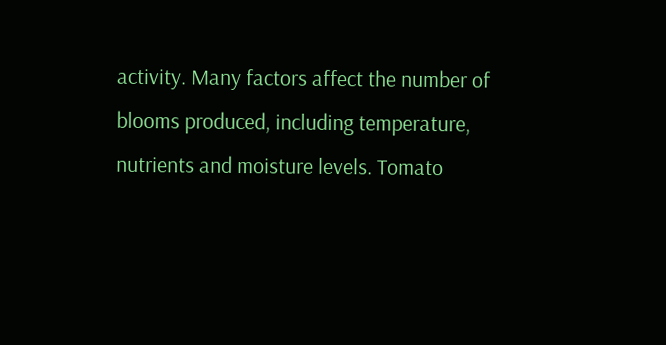activity. Many factors affect the number of blooms produced, including temperature, nutrients and moisture levels. Tomato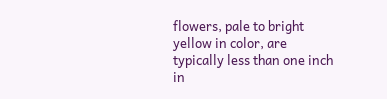flowers, pale to bright yellow in color, are typically less than one inch in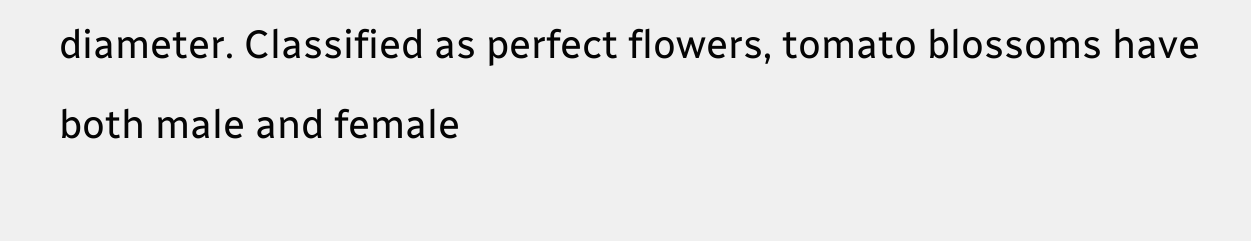diameter. Classified as perfect flowers, tomato blossoms have both male and female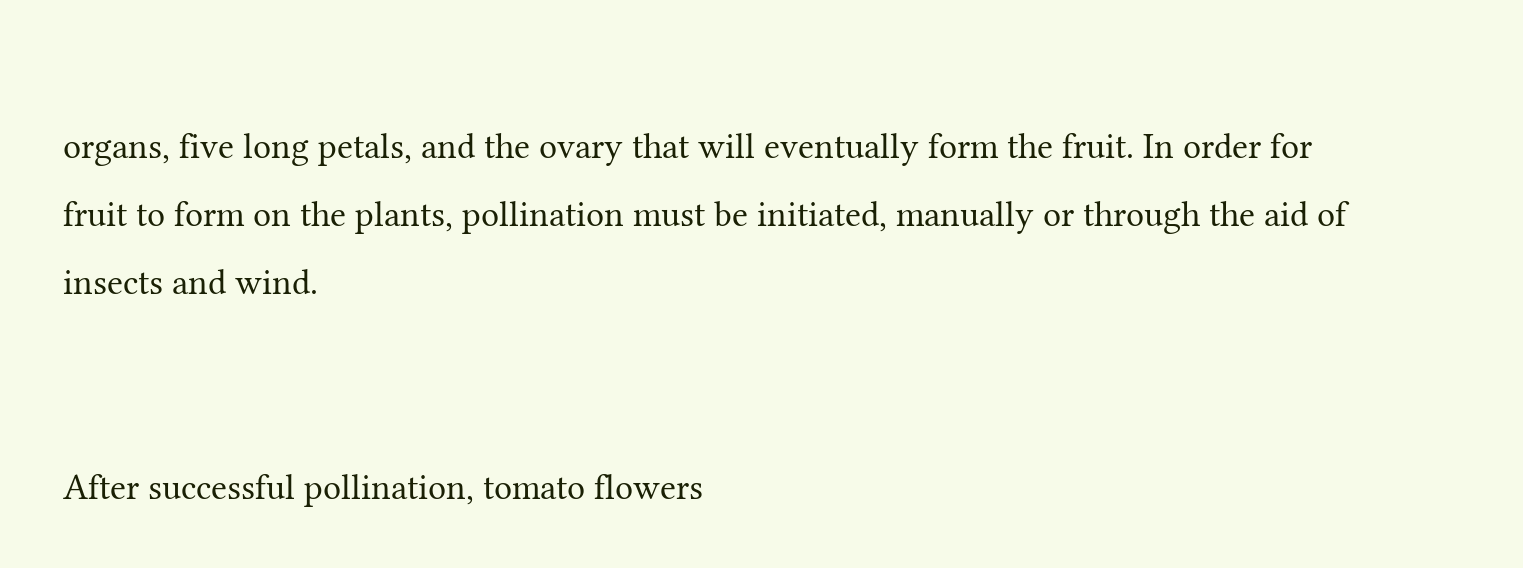organs, five long petals, and the ovary that will eventually form the fruit. In order for fruit to form on the plants, pollination must be initiated, manually or through the aid of insects and wind.


After successful pollination, tomato flowers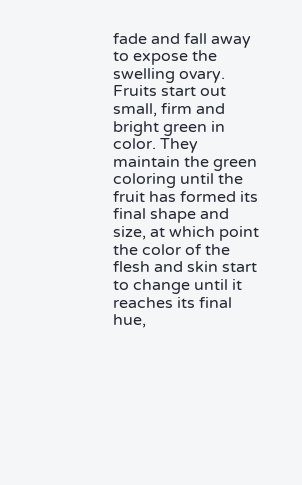fade and fall away to expose the swelling ovary. Fruits start out small, firm and bright green in color. They maintain the green coloring until the fruit has formed its final shape and size, at which point the color of the flesh and skin start to change until it reaches its final hue,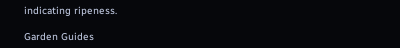indicating ripeness.

Garden Guides